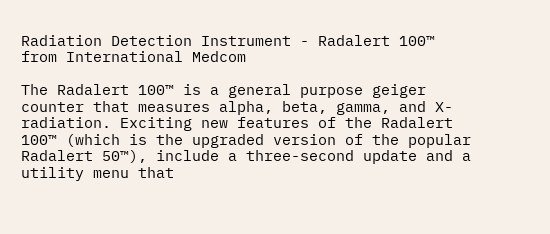Radiation Detection Instrument - Radalert 100™ from International Medcom

The Radalert 100™ is a general purpose geiger counter that measures alpha, beta, gamma, and X-radiation. Exciting new features of the Radalert 100™ (which is the upgraded version of the popular Radalert 50™), include a three-second update and a utility menu that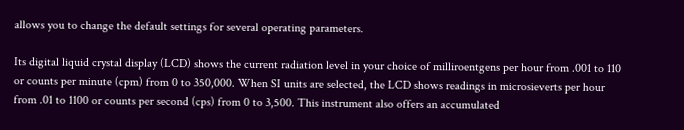allows you to change the default settings for several operating parameters.

Its digital liquid crystal display (LCD) shows the current radiation level in your choice of milliroentgens per hour from .001 to 110 or counts per minute (cpm) from 0 to 350,000. When SI units are selected, the LCD shows readings in microsieverts per hour from .01 to 1100 or counts per second (cps) from 0 to 3,500. This instrument also offers an accumulated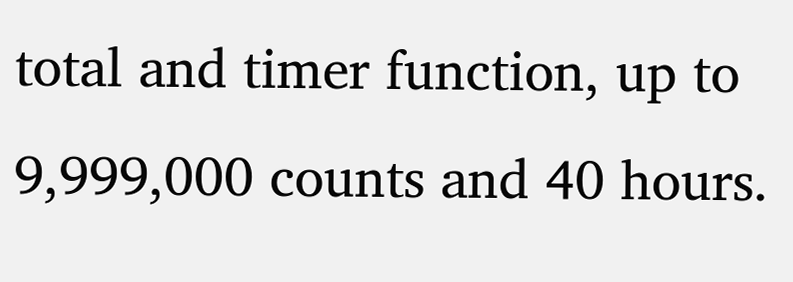total and timer function, up to 9,999,000 counts and 40 hours.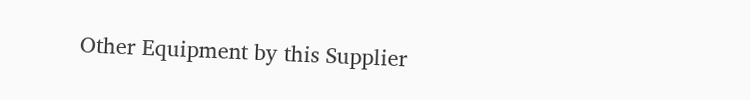Other Equipment by this Supplier